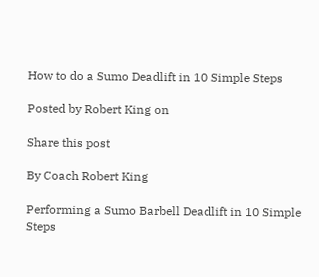How to do a Sumo Deadlift in 10 Simple Steps

Posted by Robert King on

Share this post

By Coach Robert King

Performing a Sumo Barbell Deadlift in 10 Simple Steps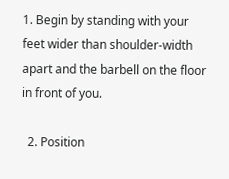1. Begin by standing with your feet wider than shoulder-width apart and the barbell on the floor in front of you.

  2. Position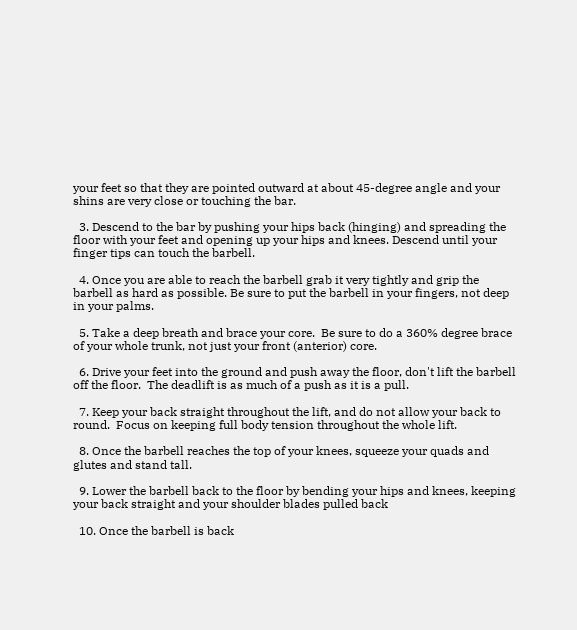your feet so that they are pointed outward at about 45-degree angle and your shins are very close or touching the bar.

  3. Descend to the bar by pushing your hips back (hinging) and spreading the floor with your feet and opening up your hips and knees. Descend until your finger tips can touch the barbell.

  4. Once you are able to reach the barbell grab it very tightly and grip the barbell as hard as possible. Be sure to put the barbell in your fingers, not deep in your palms.

  5. Take a deep breath and brace your core.  Be sure to do a 360% degree brace of your whole trunk, not just your front (anterior) core.

  6. Drive your feet into the ground and push away the floor, don't lift the barbell off the floor.  The deadlift is as much of a push as it is a pull.

  7. Keep your back straight throughout the lift, and do not allow your back to round.  Focus on keeping full body tension throughout the whole lift.

  8. Once the barbell reaches the top of your knees, squeeze your quads and glutes and stand tall.

  9. Lower the barbell back to the floor by bending your hips and knees, keeping your back straight and your shoulder blades pulled back

  10. Once the barbell is back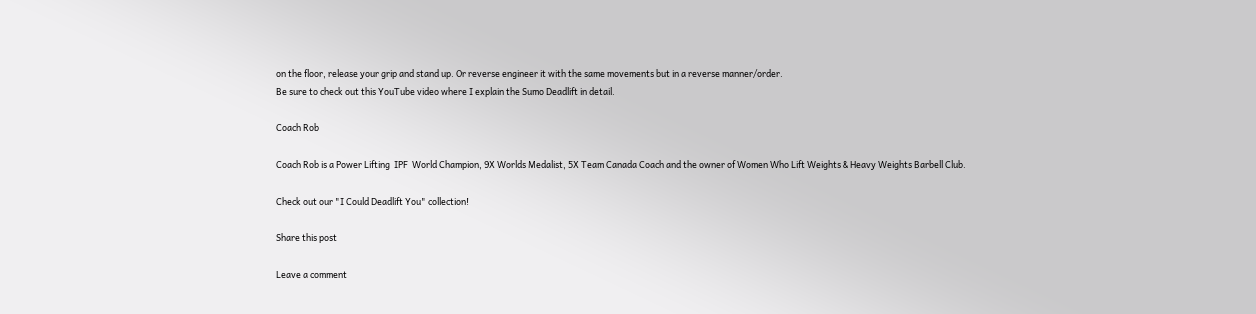on the floor, release your grip and stand up. Or reverse engineer it with the same movements but in a reverse manner/order.
Be sure to check out this YouTube video where I explain the Sumo Deadlift in detail.

Coach Rob

Coach Rob is a Power Lifting  IPF  World Champion, 9X Worlds Medalist, 5X Team Canada Coach and the owner of Women Who Lift Weights & Heavy Weights Barbell Club.

Check out our "I Could Deadlift You" collection!

Share this post

Leave a comment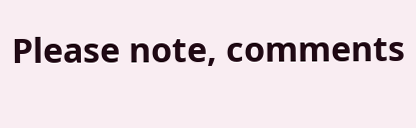Please note, comments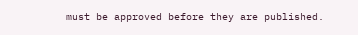must be approved before they are published.